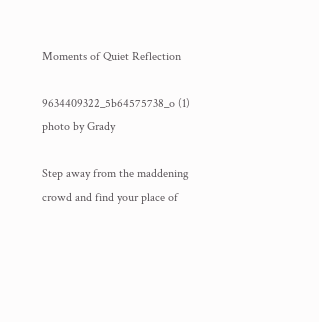Moments of Quiet Reflection

9634409322_5b64575738_o (1)
photo by Grady

Step away from the maddening crowd and find your place of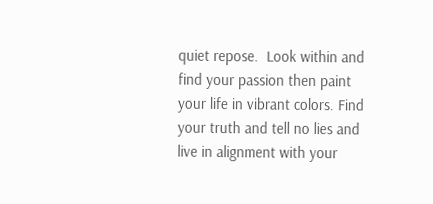quiet repose.  Look within and find your passion then paint your life in vibrant colors. Find your truth and tell no lies and live in alignment with your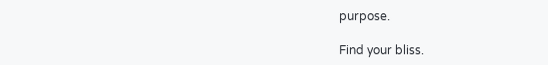purpose.

Find your bliss.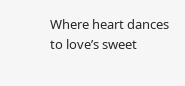Where heart dances to love’s sweet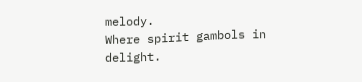melody.
Where spirit gambols in delight.